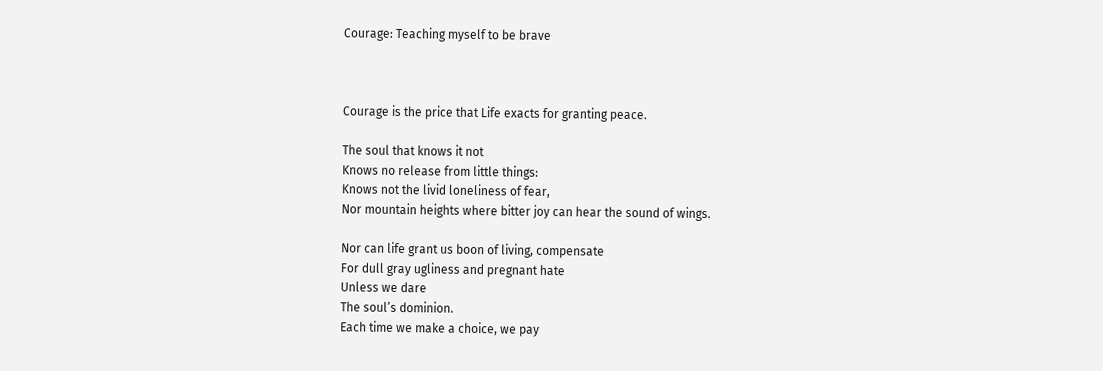Courage: Teaching myself to be brave



Courage is the price that Life exacts for granting peace.

The soul that knows it not
Knows no release from little things:
Knows not the livid loneliness of fear,
Nor mountain heights where bitter joy can hear the sound of wings.

Nor can life grant us boon of living, compensate
For dull gray ugliness and pregnant hate
Unless we dare
The soul’s dominion.
Each time we make a choice, we pay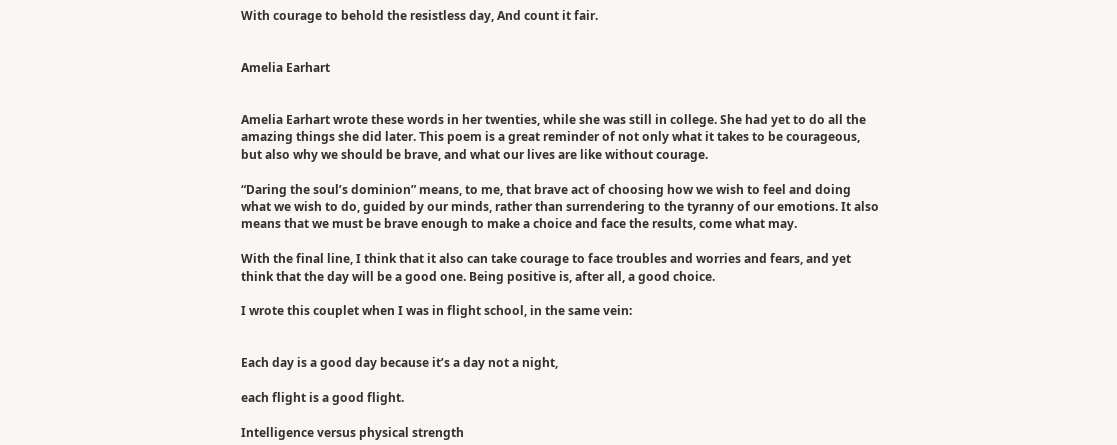With courage to behold the resistless day, And count it fair.


Amelia Earhart


Amelia Earhart wrote these words in her twenties, while she was still in college. She had yet to do all the amazing things she did later. This poem is a great reminder of not only what it takes to be courageous, but also why we should be brave, and what our lives are like without courage.

“Daring the soul’s dominion” means, to me, that brave act of choosing how we wish to feel and doing what we wish to do, guided by our minds, rather than surrendering to the tyranny of our emotions. It also means that we must be brave enough to make a choice and face the results, come what may.

With the final line, I think that it also can take courage to face troubles and worries and fears, and yet think that the day will be a good one. Being positive is, after all, a good choice.

I wrote this couplet when I was in flight school, in the same vein:


Each day is a good day because it’s a day not a night,

each flight is a good flight.

Intelligence versus physical strength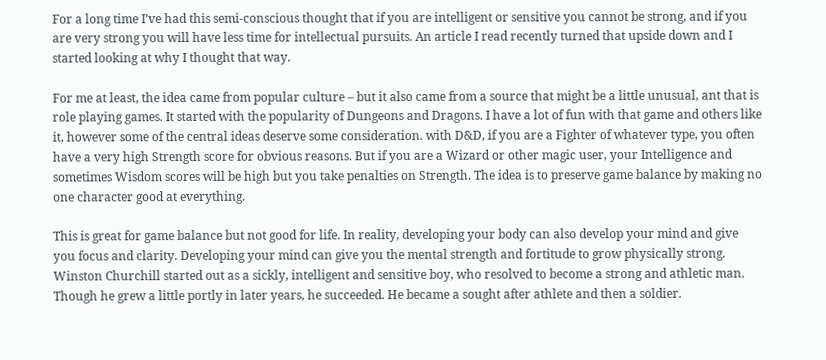For a long time I’ve had this semi-conscious thought that if you are intelligent or sensitive you cannot be strong, and if you are very strong you will have less time for intellectual pursuits. An article I read recently turned that upside down and I started looking at why I thought that way.

For me at least, the idea came from popular culture – but it also came from a source that might be a little unusual, ant that is role playing games. It started with the popularity of Dungeons and Dragons. I have a lot of fun with that game and others like it, however some of the central ideas deserve some consideration. with D&D, if you are a Fighter of whatever type, you often have a very high Strength score for obvious reasons. But if you are a Wizard or other magic user, your Intelligence and sometimes Wisdom scores will be high but you take penalties on Strength. The idea is to preserve game balance by making no one character good at everything.

This is great for game balance but not good for life. In reality, developing your body can also develop your mind and give you focus and clarity. Developing your mind can give you the mental strength and fortitude to grow physically strong. Winston Churchill started out as a sickly, intelligent and sensitive boy, who resolved to become a strong and athletic man. Though he grew a little portly in later years, he succeeded. He became a sought after athlete and then a soldier.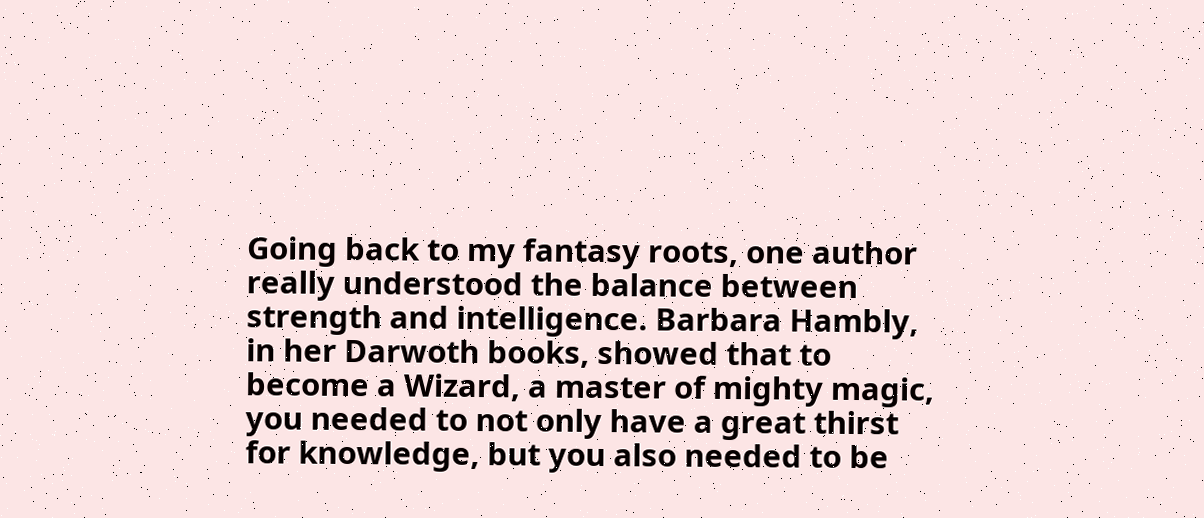Going back to my fantasy roots, one author really understood the balance between strength and intelligence. Barbara Hambly, in her Darwoth books, showed that to become a Wizard, a master of mighty magic, you needed to not only have a great thirst for knowledge, but you also needed to be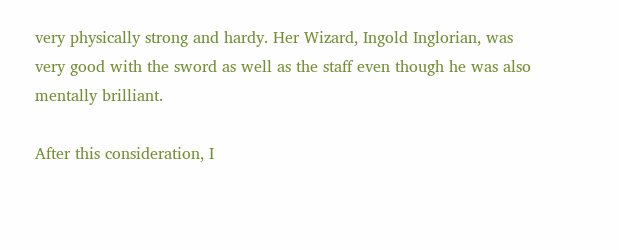very physically strong and hardy. Her Wizard, Ingold Inglorian, was very good with the sword as well as the staff even though he was also mentally brilliant.

After this consideration, I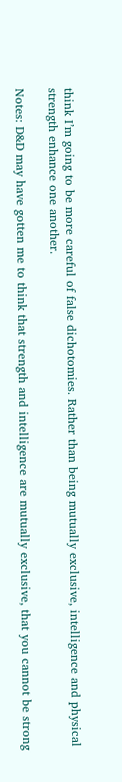think I’m going to be more careful of false dichotomies. Rather than being mutually exclusive, intelligence and physical strength enhance one another.

Notes: D&D may have gotten me to think that strength and intelligence are mutually exclusive, that you cannot be strong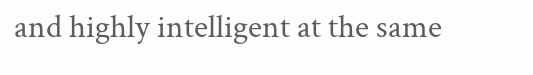and highly intelligent at the same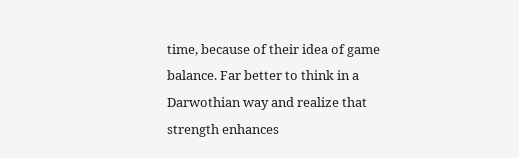time, because of their idea of game balance. Far better to think in a Darwothian way and realize that strength enhances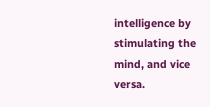intelligence by stimulating the mind, and vice versa.